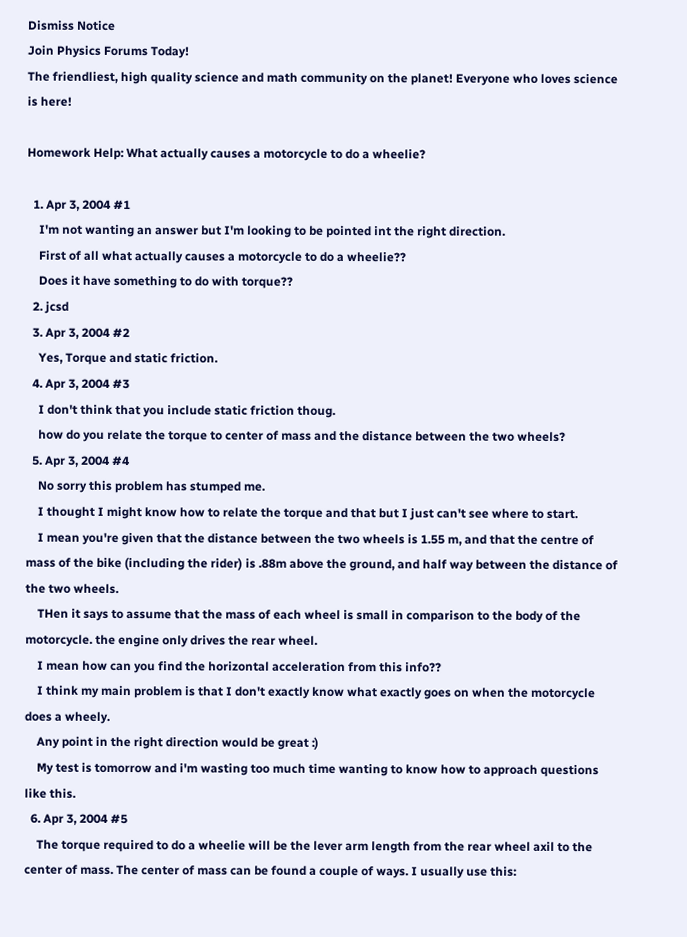Dismiss Notice
Join Physics Forums Today!
The friendliest, high quality science and math community on the planet! Everyone who loves science is here!

Homework Help: What actually causes a motorcycle to do a wheelie?

  1. Apr 3, 2004 #1
    I'm not wanting an answer but I'm looking to be pointed int the right direction.
    First of all what actually causes a motorcycle to do a wheelie??
    Does it have something to do with torque??
  2. jcsd
  3. Apr 3, 2004 #2
    Yes, Torque and static friction.
  4. Apr 3, 2004 #3
    I don't think that you include static friction thoug.
    how do you relate the torque to center of mass and the distance between the two wheels?
  5. Apr 3, 2004 #4
    No sorry this problem has stumped me.
    I thought I might know how to relate the torque and that but I just can't see where to start.
    I mean you're given that the distance between the two wheels is 1.55 m, and that the centre of mass of the bike (including the rider) is .88m above the ground, and half way between the distance of the two wheels.
    THen it says to assume that the mass of each wheel is small in comparison to the body of the motorcycle. the engine only drives the rear wheel.
    I mean how can you find the horizontal acceleration from this info??
    I think my main problem is that I don't exactly know what exactly goes on when the motorcycle does a wheely.
    Any point in the right direction would be great :)
    My test is tomorrow and i'm wasting too much time wanting to know how to approach questions like this.
  6. Apr 3, 2004 #5
    The torque required to do a wheelie will be the lever arm length from the rear wheel axil to the center of mass. The center of mass can be found a couple of ways. I usually use this: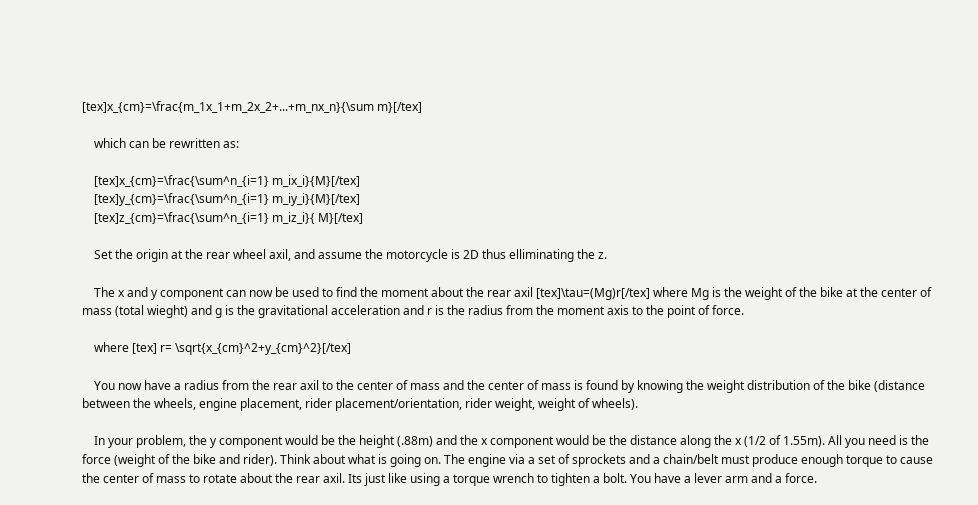[tex]x_{cm}=\frac{m_1x_1+m_2x_2+...+m_nx_n}{\sum m}[/tex]

    which can be rewritten as:

    [tex]x_{cm}=\frac{\sum^n_{i=1} m_ix_i}{M}[/tex]
    [tex]y_{cm}=\frac{\sum^n_{i=1} m_iy_i}{M}[/tex]
    [tex]z_{cm}=\frac{\sum^n_{i=1} m_iz_i}{ M}[/tex]

    Set the origin at the rear wheel axil, and assume the motorcycle is 2D thus elliminating the z.

    The x and y component can now be used to find the moment about the rear axil [tex]\tau=(Mg)r[/tex] where Mg is the weight of the bike at the center of mass (total wieght) and g is the gravitational acceleration and r is the radius from the moment axis to the point of force.

    where [tex] r= \sqrt{x_{cm}^2+y_{cm}^2}[/tex]

    You now have a radius from the rear axil to the center of mass and the center of mass is found by knowing the weight distribution of the bike (distance between the wheels, engine placement, rider placement/orientation, rider weight, weight of wheels).

    In your problem, the y component would be the height (.88m) and the x component would be the distance along the x (1/2 of 1.55m). All you need is the force (weight of the bike and rider). Think about what is going on. The engine via a set of sprockets and a chain/belt must produce enough torque to cause the center of mass to rotate about the rear axil. Its just like using a torque wrench to tighten a bolt. You have a lever arm and a force.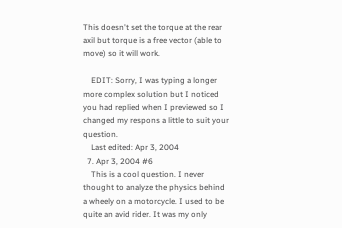This doesn't set the torque at the rear axil but torque is a free vector (able to move) so it will work.

    EDIT: Sorry, I was typing a longer more complex solution but I noticed you had replied when I previewed so I changed my respons a little to suit your question.
    Last edited: Apr 3, 2004
  7. Apr 3, 2004 #6
    This is a cool question. I never thought to analyze the physics behind a wheely on a motorcycle. I used to be quite an avid rider. It was my only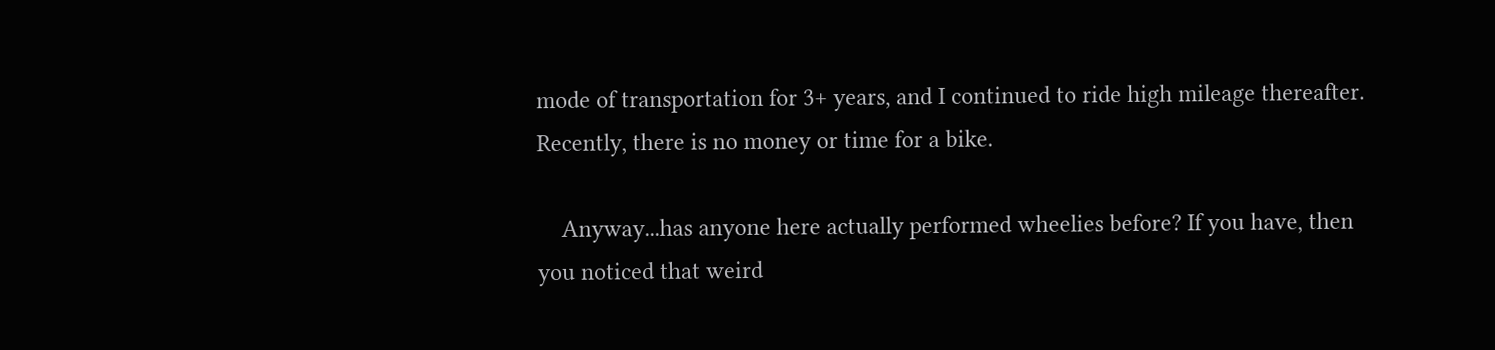mode of transportation for 3+ years, and I continued to ride high mileage thereafter. Recently, there is no money or time for a bike.

    Anyway...has anyone here actually performed wheelies before? If you have, then you noticed that weird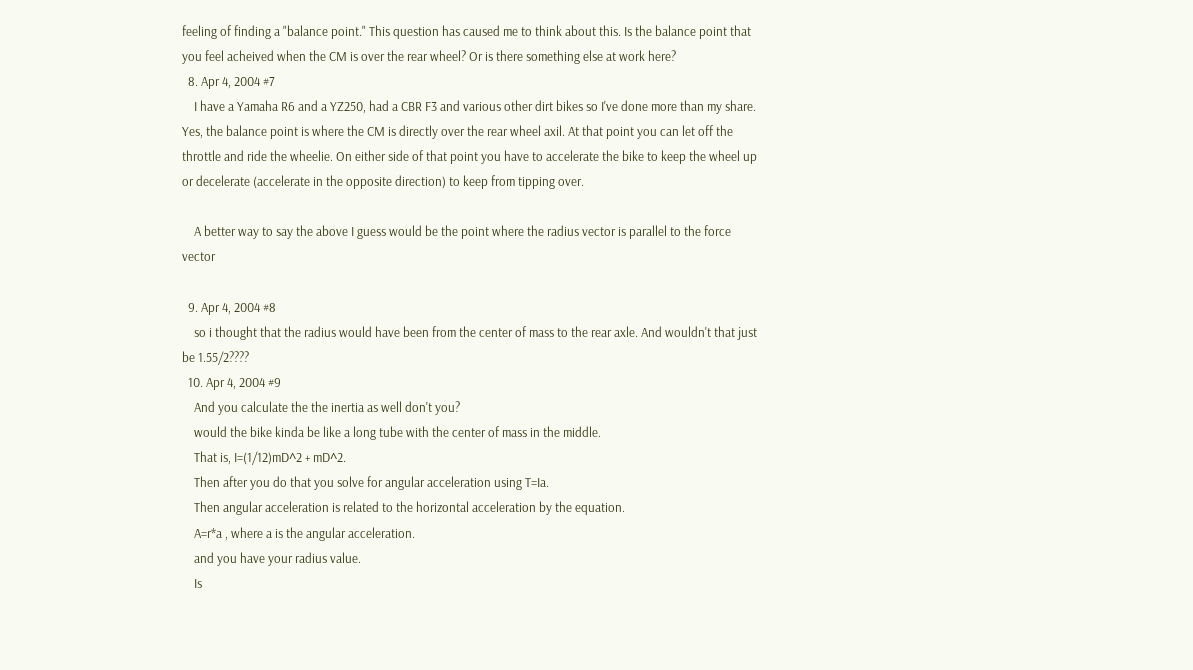feeling of finding a "balance point." This question has caused me to think about this. Is the balance point that you feel acheived when the CM is over the rear wheel? Or is there something else at work here?
  8. Apr 4, 2004 #7
    I have a Yamaha R6 and a YZ250, had a CBR F3 and various other dirt bikes so I've done more than my share. Yes, the balance point is where the CM is directly over the rear wheel axil. At that point you can let off the throttle and ride the wheelie. On either side of that point you have to accelerate the bike to keep the wheel up or decelerate (accelerate in the opposite direction) to keep from tipping over.

    A better way to say the above I guess would be the point where the radius vector is parallel to the force vector

  9. Apr 4, 2004 #8
    so i thought that the radius would have been from the center of mass to the rear axle. And wouldn't that just be 1.55/2????
  10. Apr 4, 2004 #9
    And you calculate the the inertia as well don't you?
    would the bike kinda be like a long tube with the center of mass in the middle.
    That is, I=(1/12)mD^2 + mD^2.
    Then after you do that you solve for angular acceleration using T=Ia.
    Then angular acceleration is related to the horizontal acceleration by the equation.
    A=r*a , where a is the angular acceleration.
    and you have your radius value.
    Is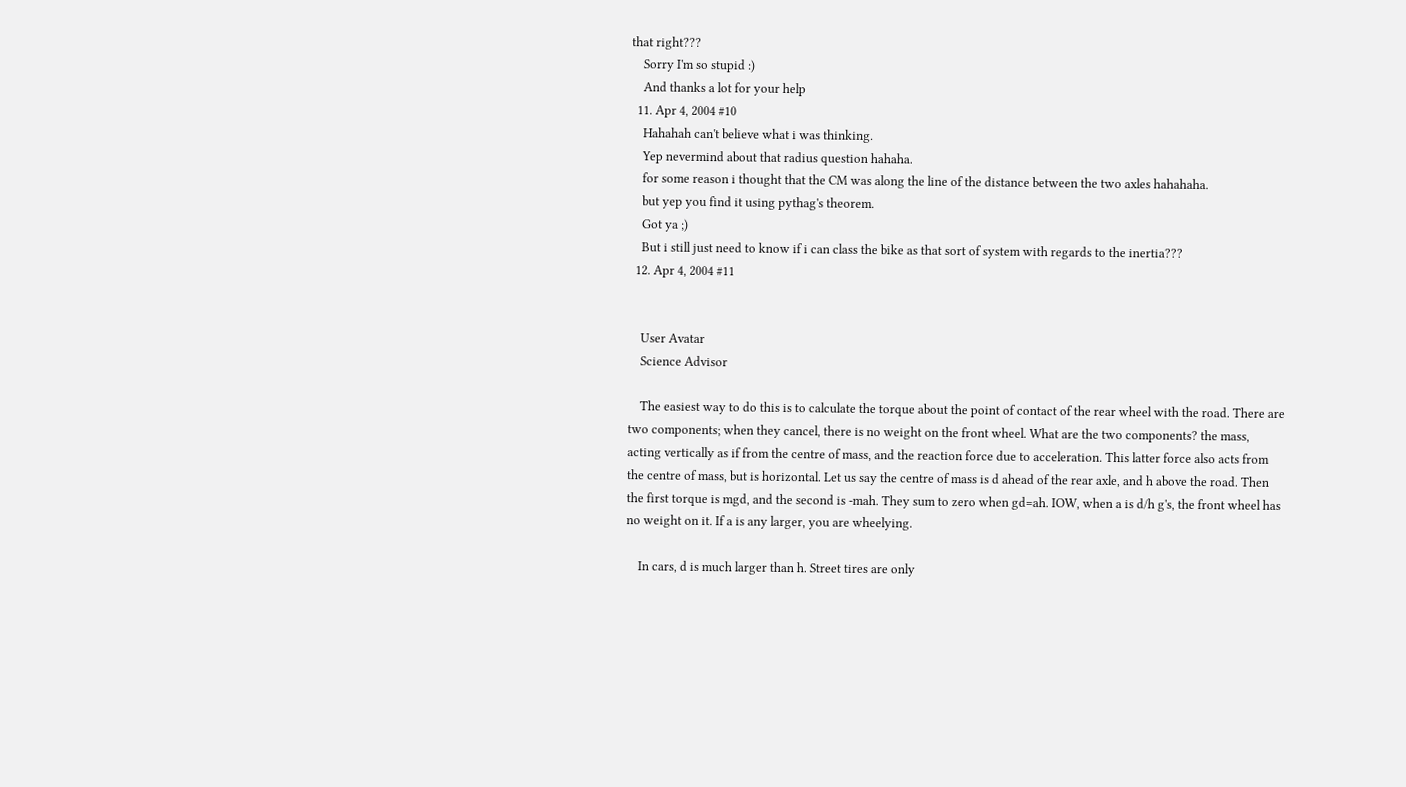that right???
    Sorry I'm so stupid :)
    And thanks a lot for your help
  11. Apr 4, 2004 #10
    Hahahah can't believe what i was thinking.
    Yep nevermind about that radius question hahaha.
    for some reason i thought that the CM was along the line of the distance between the two axles hahahaha.
    but yep you find it using pythag's theorem.
    Got ya ;)
    But i still just need to know if i can class the bike as that sort of system with regards to the inertia???
  12. Apr 4, 2004 #11


    User Avatar
    Science Advisor

    The easiest way to do this is to calculate the torque about the point of contact of the rear wheel with the road. There are two components; when they cancel, there is no weight on the front wheel. What are the two components? the mass, acting vertically as if from the centre of mass, and the reaction force due to acceleration. This latter force also acts from the centre of mass, but is horizontal. Let us say the centre of mass is d ahead of the rear axle, and h above the road. Then the first torque is mgd, and the second is -mah. They sum to zero when gd=ah. IOW, when a is d/h g's, the front wheel has no weight on it. If a is any larger, you are wheelying.

    In cars, d is much larger than h. Street tires are only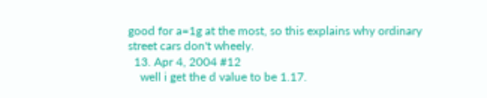good for a=1g at the most, so this explains why ordinary street cars don't wheely.
  13. Apr 4, 2004 #12
    well i get the d value to be 1.17.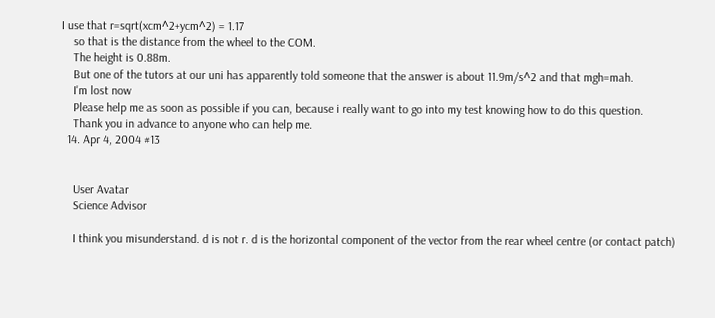I use that r=sqrt(xcm^2+ycm^2) = 1.17
    so that is the distance from the wheel to the COM.
    The height is 0.88m.
    But one of the tutors at our uni has apparently told someone that the answer is about 11.9m/s^2 and that mgh=mah.
    I'm lost now
    Please help me as soon as possible if you can, because i really want to go into my test knowing how to do this question.
    Thank you in advance to anyone who can help me.
  14. Apr 4, 2004 #13


    User Avatar
    Science Advisor

    I think you misunderstand. d is not r. d is the horizontal component of the vector from the rear wheel centre (or contact patch)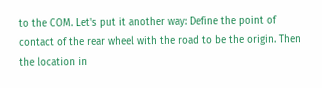to the COM. Let's put it another way: Define the point of contact of the rear wheel with the road to be the origin. Then the location in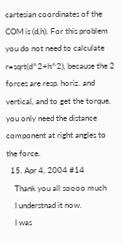cartesian coordinates of the COM is (d,h). For this problem you do not need to calculate r=sqrt(d^2+h^2), because the 2 forces are resp. horiz. and vertical, and to get the torque, you only need the distance component at right angles to the force.
  15. Apr 4, 2004 #14
    Thank you all soooo much
    I understnad it now.
    I was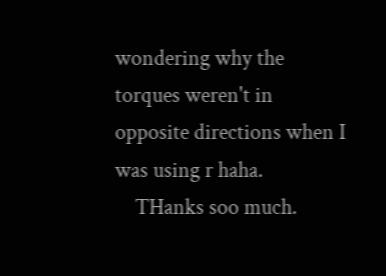wondering why the torques weren't in opposite directions when I was using r haha.
    THanks soo much.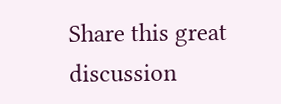Share this great discussion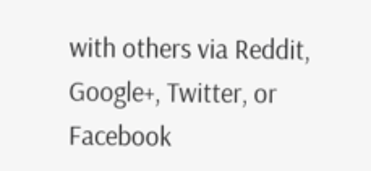with others via Reddit, Google+, Twitter, or Facebook